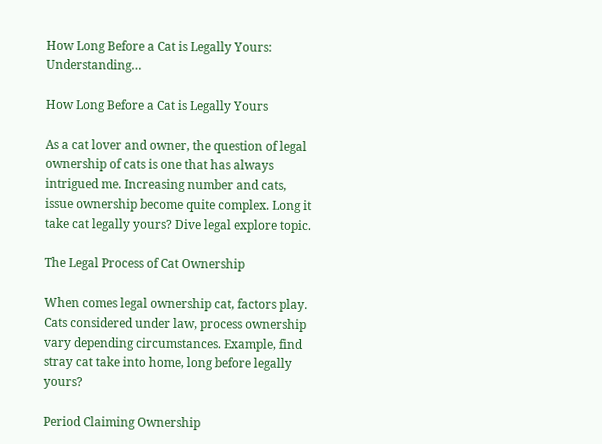How Long Before a Cat is Legally Yours: Understanding…

How Long Before a Cat is Legally Yours

As a cat lover and owner, the question of legal ownership of cats is one that has always intrigued me. Increasing number and cats, issue ownership become quite complex. Long it take cat legally yours? Dive legal explore topic.

The Legal Process of Cat Ownership

When comes legal ownership cat, factors play. Cats considered under law, process ownership vary depending circumstances. Example, find stray cat take into home, long before legally yours?

Period Claiming Ownership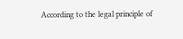According to the legal principle of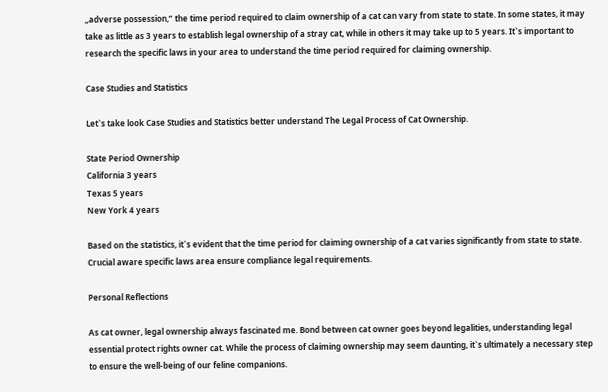„adverse possession,” the time period required to claim ownership of a cat can vary from state to state. In some states, it may take as little as 3 years to establish legal ownership of a stray cat, while in others it may take up to 5 years. It`s important to research the specific laws in your area to understand the time period required for claiming ownership.

Case Studies and Statistics

Let`s take look Case Studies and Statistics better understand The Legal Process of Cat Ownership.

State Period Ownership
California 3 years
Texas 5 years
New York 4 years

Based on the statistics, it`s evident that the time period for claiming ownership of a cat varies significantly from state to state. Crucial aware specific laws area ensure compliance legal requirements.

Personal Reflections

As cat owner, legal ownership always fascinated me. Bond between cat owner goes beyond legalities, understanding legal essential protect rights owner cat. While the process of claiming ownership may seem daunting, it`s ultimately a necessary step to ensure the well-being of our feline companions.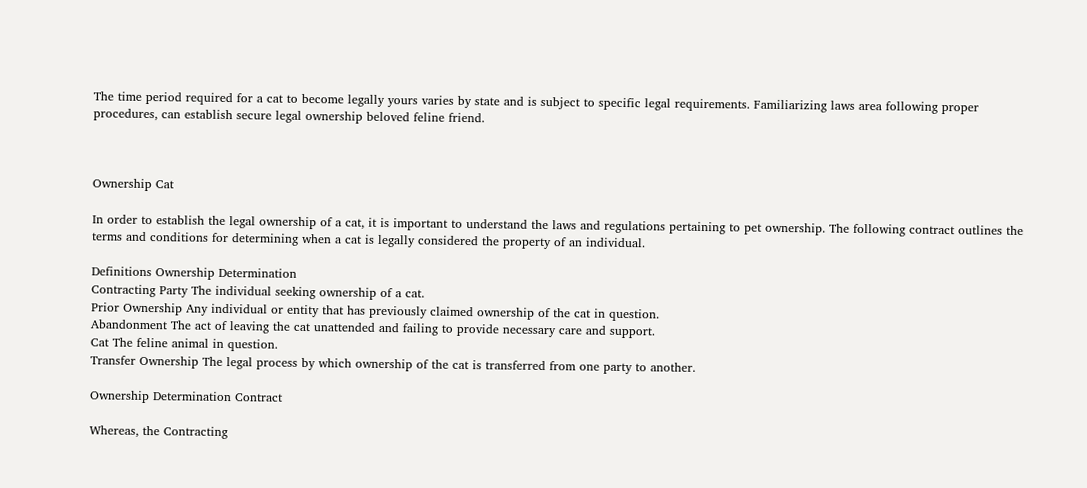The time period required for a cat to become legally yours varies by state and is subject to specific legal requirements. Familiarizing laws area following proper procedures, can establish secure legal ownership beloved feline friend.



Ownership Cat

In order to establish the legal ownership of a cat, it is important to understand the laws and regulations pertaining to pet ownership. The following contract outlines the terms and conditions for determining when a cat is legally considered the property of an individual.

Definitions Ownership Determination
Contracting Party The individual seeking ownership of a cat.
Prior Ownership Any individual or entity that has previously claimed ownership of the cat in question.
Abandonment The act of leaving the cat unattended and failing to provide necessary care and support.
Cat The feline animal in question.
Transfer Ownership The legal process by which ownership of the cat is transferred from one party to another.

Ownership Determination Contract

Whereas, the Contracting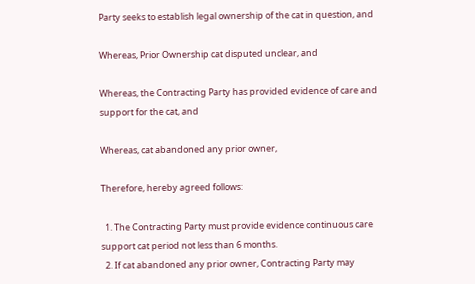Party seeks to establish legal ownership of the cat in question, and

Whereas, Prior Ownership cat disputed unclear, and

Whereas, the Contracting Party has provided evidence of care and support for the cat, and

Whereas, cat abandoned any prior owner,

Therefore, hereby agreed follows:

  1. The Contracting Party must provide evidence continuous care support cat period not less than 6 months.
  2. If cat abandoned any prior owner, Contracting Party may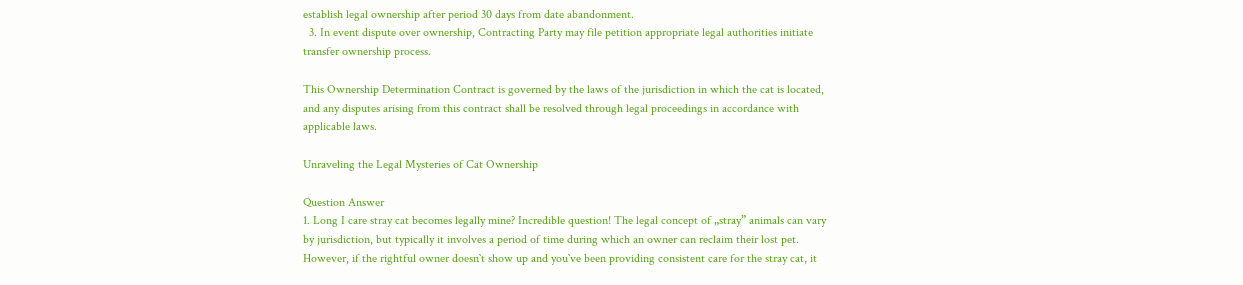establish legal ownership after period 30 days from date abandonment.
  3. In event dispute over ownership, Contracting Party may file petition appropriate legal authorities initiate transfer ownership process.

This Ownership Determination Contract is governed by the laws of the jurisdiction in which the cat is located, and any disputes arising from this contract shall be resolved through legal proceedings in accordance with applicable laws.

Unraveling the Legal Mysteries of Cat Ownership

Question Answer
1. Long I care stray cat becomes legally mine? Incredible question! The legal concept of „stray” animals can vary by jurisdiction, but typically it involves a period of time during which an owner can reclaim their lost pet. However, if the rightful owner doesn`t show up and you`ve been providing consistent care for the stray cat, it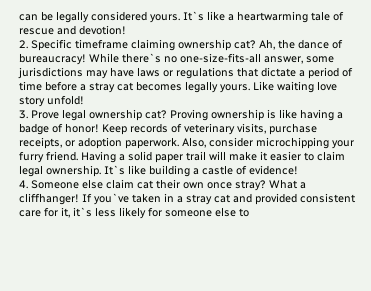can be legally considered yours. It`s like a heartwarming tale of rescue and devotion!
2. Specific timeframe claiming ownership cat? Ah, the dance of bureaucracy! While there`s no one-size-fits-all answer, some jurisdictions may have laws or regulations that dictate a period of time before a stray cat becomes legally yours. Like waiting love story unfold!
3. Prove legal ownership cat? Proving ownership is like having a badge of honor! Keep records of veterinary visits, purchase receipts, or adoption paperwork. Also, consider microchipping your furry friend. Having a solid paper trail will make it easier to claim legal ownership. It`s like building a castle of evidence!
4. Someone else claim cat their own once stray? What a cliffhanger! If you`ve taken in a stray cat and provided consistent care for it, it`s less likely for someone else to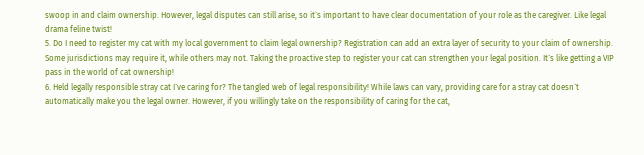swoop in and claim ownership. However, legal disputes can still arise, so it`s important to have clear documentation of your role as the caregiver. Like legal drama feline twist!
5. Do I need to register my cat with my local government to claim legal ownership? Registration can add an extra layer of security to your claim of ownership. Some jurisdictions may require it, while others may not. Taking the proactive step to register your cat can strengthen your legal position. It`s like getting a VIP pass in the world of cat ownership!
6. Held legally responsible stray cat I`ve caring for? The tangled web of legal responsibility! While laws can vary, providing care for a stray cat doesn`t automatically make you the legal owner. However, if you willingly take on the responsibility of caring for the cat,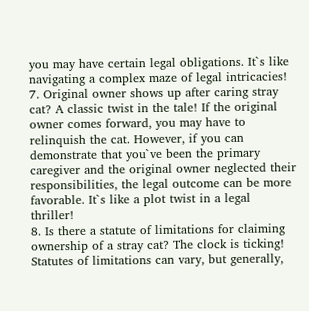you may have certain legal obligations. It`s like navigating a complex maze of legal intricacies!
7. Original owner shows up after caring stray cat? A classic twist in the tale! If the original owner comes forward, you may have to relinquish the cat. However, if you can demonstrate that you`ve been the primary caregiver and the original owner neglected their responsibilities, the legal outcome can be more favorable. It`s like a plot twist in a legal thriller!
8. Is there a statute of limitations for claiming ownership of a stray cat? The clock is ticking! Statutes of limitations can vary, but generally,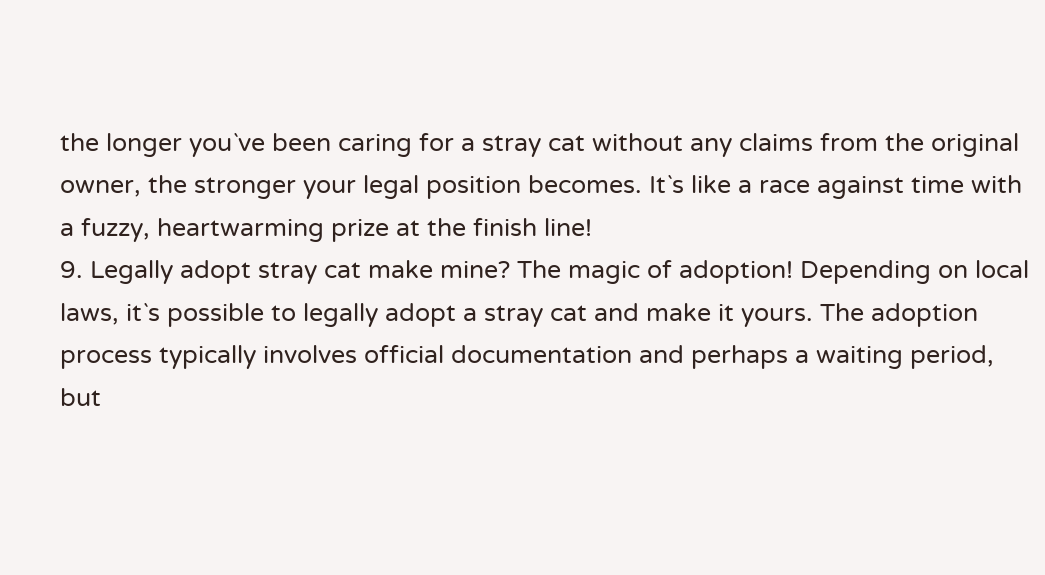the longer you`ve been caring for a stray cat without any claims from the original owner, the stronger your legal position becomes. It`s like a race against time with a fuzzy, heartwarming prize at the finish line!
9. Legally adopt stray cat make mine? The magic of adoption! Depending on local laws, it`s possible to legally adopt a stray cat and make it yours. The adoption process typically involves official documentation and perhaps a waiting period, but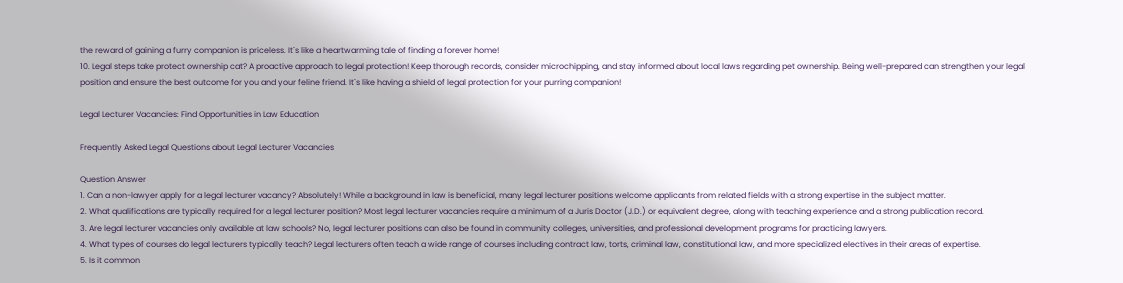the reward of gaining a furry companion is priceless. It`s like a heartwarming tale of finding a forever home!
10. Legal steps take protect ownership cat? A proactive approach to legal protection! Keep thorough records, consider microchipping, and stay informed about local laws regarding pet ownership. Being well-prepared can strengthen your legal position and ensure the best outcome for you and your feline friend. It`s like having a shield of legal protection for your purring companion!

Legal Lecturer Vacancies: Find Opportunities in Law Education

Frequently Asked Legal Questions about Legal Lecturer Vacancies

Question Answer
1. Can a non-lawyer apply for a legal lecturer vacancy? Absolutely! While a background in law is beneficial, many legal lecturer positions welcome applicants from related fields with a strong expertise in the subject matter.
2. What qualifications are typically required for a legal lecturer position? Most legal lecturer vacancies require a minimum of a Juris Doctor (J.D.) or equivalent degree, along with teaching experience and a strong publication record.
3. Are legal lecturer vacancies only available at law schools? No, legal lecturer positions can also be found in community colleges, universities, and professional development programs for practicing lawyers.
4. What types of courses do legal lecturers typically teach? Legal lecturers often teach a wide range of courses including contract law, torts, criminal law, constitutional law, and more specialized electives in their areas of expertise.
5. Is it common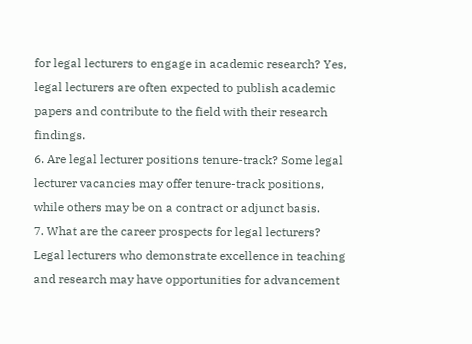for legal lecturers to engage in academic research? Yes, legal lecturers are often expected to publish academic papers and contribute to the field with their research findings.
6. Are legal lecturer positions tenure-track? Some legal lecturer vacancies may offer tenure-track positions, while others may be on a contract or adjunct basis.
7. What are the career prospects for legal lecturers? Legal lecturers who demonstrate excellence in teaching and research may have opportunities for advancement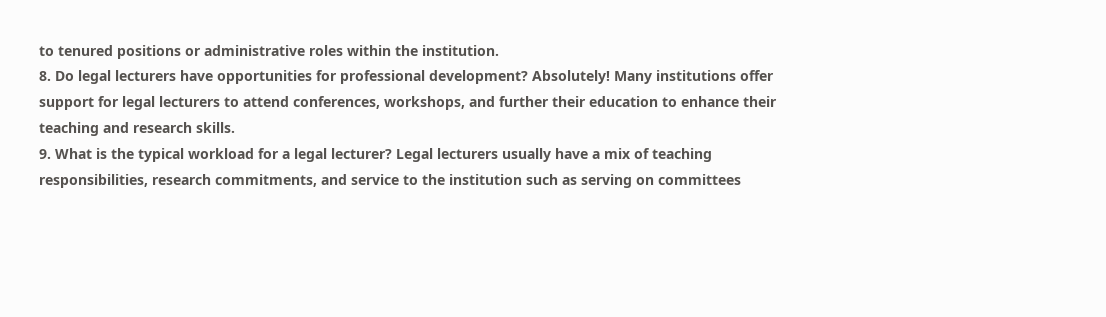to tenured positions or administrative roles within the institution.
8. Do legal lecturers have opportunities for professional development? Absolutely! Many institutions offer support for legal lecturers to attend conferences, workshops, and further their education to enhance their teaching and research skills.
9. What is the typical workload for a legal lecturer? Legal lecturers usually have a mix of teaching responsibilities, research commitments, and service to the institution such as serving on committees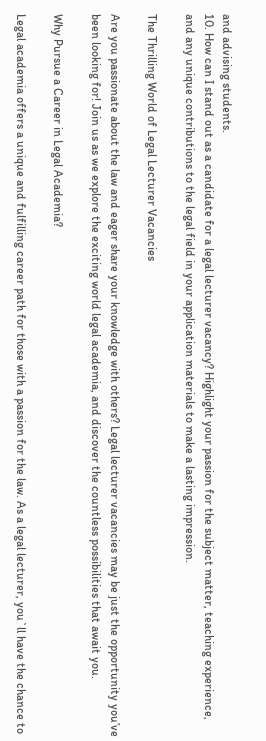and advising students.
10. How can I stand out as a candidate for a legal lecturer vacancy? Highlight your passion for the subject matter, teaching experience, and any unique contributions to the legal field in your application materials to make a lasting impression.

The Thrilling World of Legal Lecturer Vacancies

Are you passionate about the law and eager share your knowledge with others? Legal lecturer vacancies may be just the opportunity you’ve been looking for! Join us as we explore the exciting world legal academia, and discover the countless possibilities that await you.

Why Pursue a Career in Legal Academia?

Legal academia offers a unique and fulfilling career path for those with a passion for the law. As a legal lecturer, you`ll have the chance to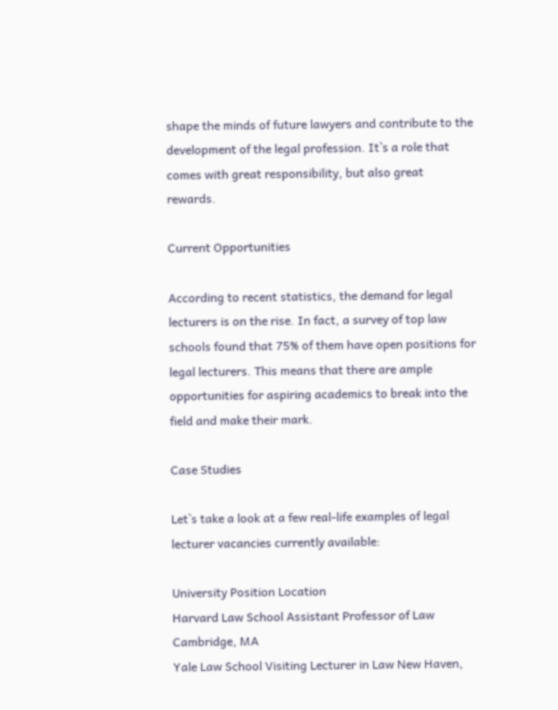shape the minds of future lawyers and contribute to the development of the legal profession. It`s a role that comes with great responsibility, but also great rewards.

Current Opportunities

According to recent statistics, the demand for legal lecturers is on the rise. In fact, a survey of top law schools found that 75% of them have open positions for legal lecturers. This means that there are ample opportunities for aspiring academics to break into the field and make their mark.

Case Studies

Let`s take a look at a few real-life examples of legal lecturer vacancies currently available:

University Position Location
Harvard Law School Assistant Professor of Law Cambridge, MA
Yale Law School Visiting Lecturer in Law New Haven,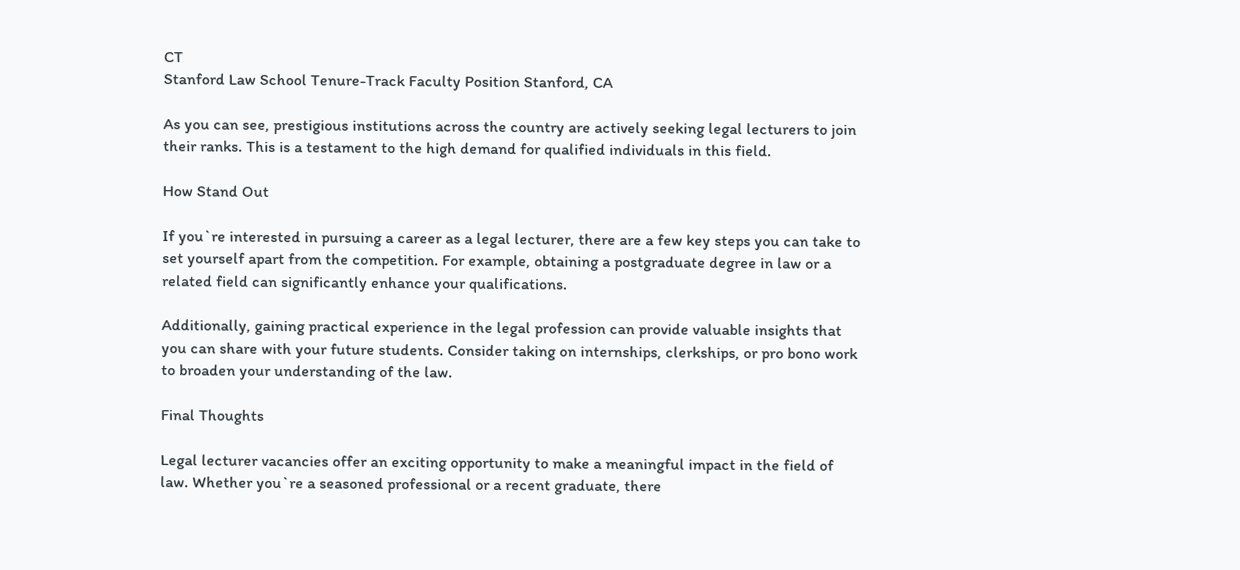CT
Stanford Law School Tenure-Track Faculty Position Stanford, CA

As you can see, prestigious institutions across the country are actively seeking legal lecturers to join their ranks. This is a testament to the high demand for qualified individuals in this field.

How Stand Out

If you`re interested in pursuing a career as a legal lecturer, there are a few key steps you can take to set yourself apart from the competition. For example, obtaining a postgraduate degree in law or a related field can significantly enhance your qualifications.

Additionally, gaining practical experience in the legal profession can provide valuable insights that you can share with your future students. Consider taking on internships, clerkships, or pro bono work to broaden your understanding of the law.

Final Thoughts

Legal lecturer vacancies offer an exciting opportunity to make a meaningful impact in the field of law. Whether you`re a seasoned professional or a recent graduate, there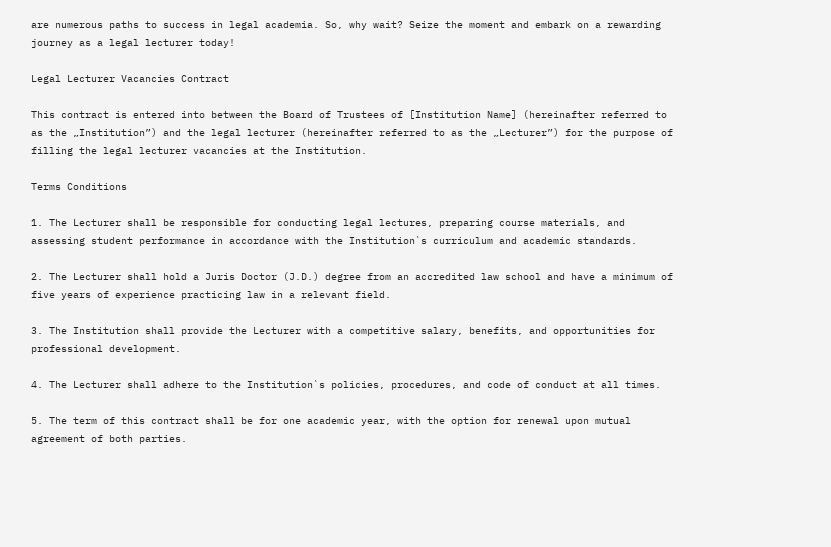are numerous paths to success in legal academia. So, why wait? Seize the moment and embark on a rewarding journey as a legal lecturer today!

Legal Lecturer Vacancies Contract

This contract is entered into between the Board of Trustees of [Institution Name] (hereinafter referred to as the „Institution”) and the legal lecturer (hereinafter referred to as the „Lecturer”) for the purpose of filling the legal lecturer vacancies at the Institution.

Terms Conditions

1. The Lecturer shall be responsible for conducting legal lectures, preparing course materials, and assessing student performance in accordance with the Institution`s curriculum and academic standards.

2. The Lecturer shall hold a Juris Doctor (J.D.) degree from an accredited law school and have a minimum of five years of experience practicing law in a relevant field.

3. The Institution shall provide the Lecturer with a competitive salary, benefits, and opportunities for professional development.

4. The Lecturer shall adhere to the Institution`s policies, procedures, and code of conduct at all times.

5. The term of this contract shall be for one academic year, with the option for renewal upon mutual agreement of both parties.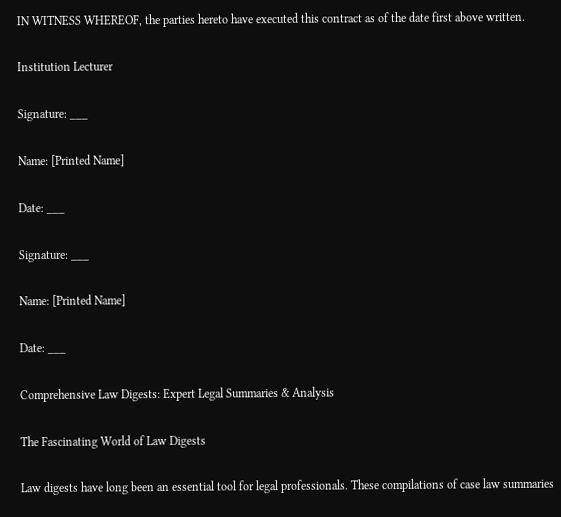IN WITNESS WHEREOF, the parties hereto have executed this contract as of the date first above written.

Institution Lecturer

Signature: ___

Name: [Printed Name]

Date: ___

Signature: ___

Name: [Printed Name]

Date: ___

Comprehensive Law Digests: Expert Legal Summaries & Analysis

The Fascinating World of Law Digests

Law digests have long been an essential tool for legal professionals. These compilations of case law summaries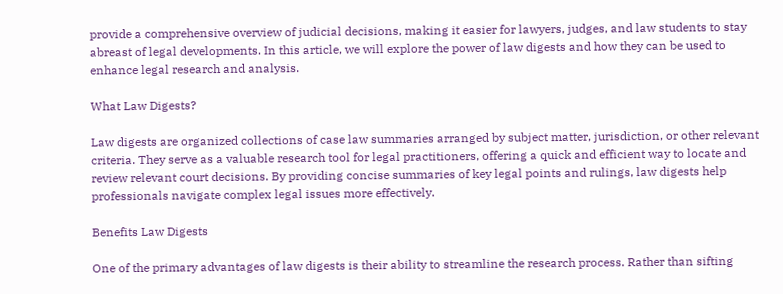provide a comprehensive overview of judicial decisions, making it easier for lawyers, judges, and law students to stay abreast of legal developments. In this article, we will explore the power of law digests and how they can be used to enhance legal research and analysis.

What Law Digests?

Law digests are organized collections of case law summaries arranged by subject matter, jurisdiction, or other relevant criteria. They serve as a valuable research tool for legal practitioners, offering a quick and efficient way to locate and review relevant court decisions. By providing concise summaries of key legal points and rulings, law digests help professionals navigate complex legal issues more effectively.

Benefits Law Digests

One of the primary advantages of law digests is their ability to streamline the research process. Rather than sifting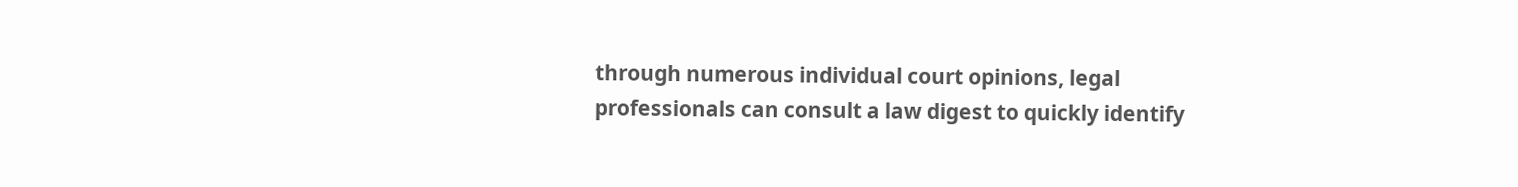through numerous individual court opinions, legal professionals can consult a law digest to quickly identify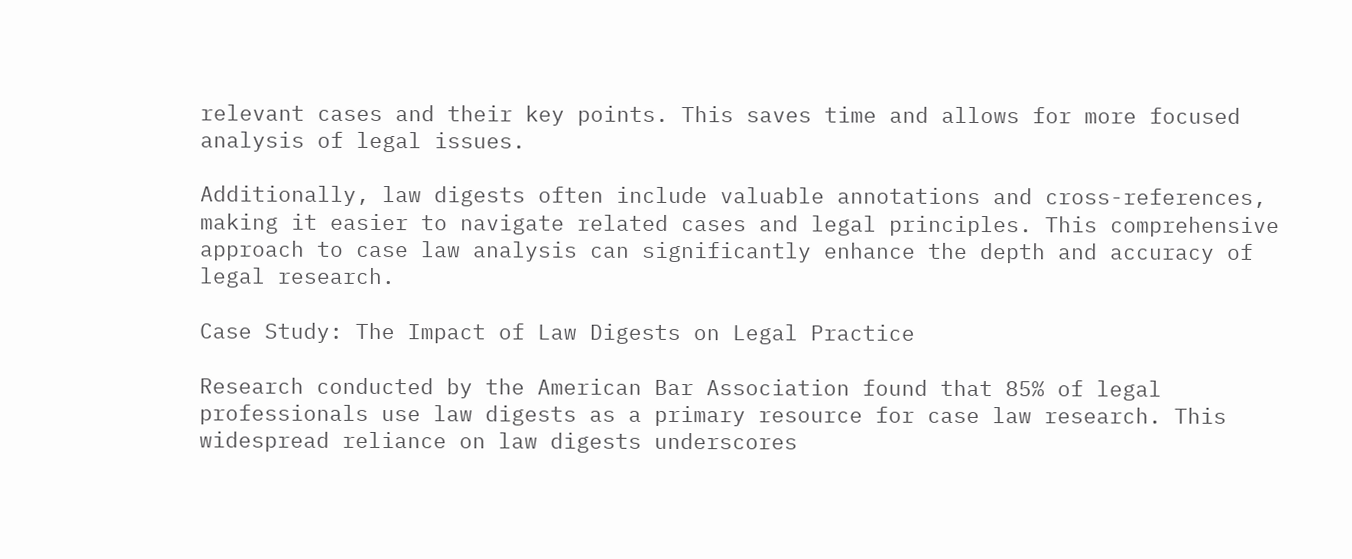relevant cases and their key points. This saves time and allows for more focused analysis of legal issues.

Additionally, law digests often include valuable annotations and cross-references, making it easier to navigate related cases and legal principles. This comprehensive approach to case law analysis can significantly enhance the depth and accuracy of legal research.

Case Study: The Impact of Law Digests on Legal Practice

Research conducted by the American Bar Association found that 85% of legal professionals use law digests as a primary resource for case law research. This widespread reliance on law digests underscores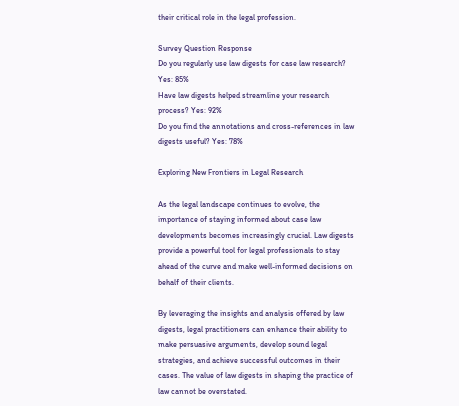their critical role in the legal profession.

Survey Question Response
Do you regularly use law digests for case law research? Yes: 85%
Have law digests helped streamline your research process? Yes: 92%
Do you find the annotations and cross-references in law digests useful? Yes: 78%

Exploring New Frontiers in Legal Research

As the legal landscape continues to evolve, the importance of staying informed about case law developments becomes increasingly crucial. Law digests provide a powerful tool for legal professionals to stay ahead of the curve and make well-informed decisions on behalf of their clients.

By leveraging the insights and analysis offered by law digests, legal practitioners can enhance their ability to make persuasive arguments, develop sound legal strategies, and achieve successful outcomes in their cases. The value of law digests in shaping the practice of law cannot be overstated.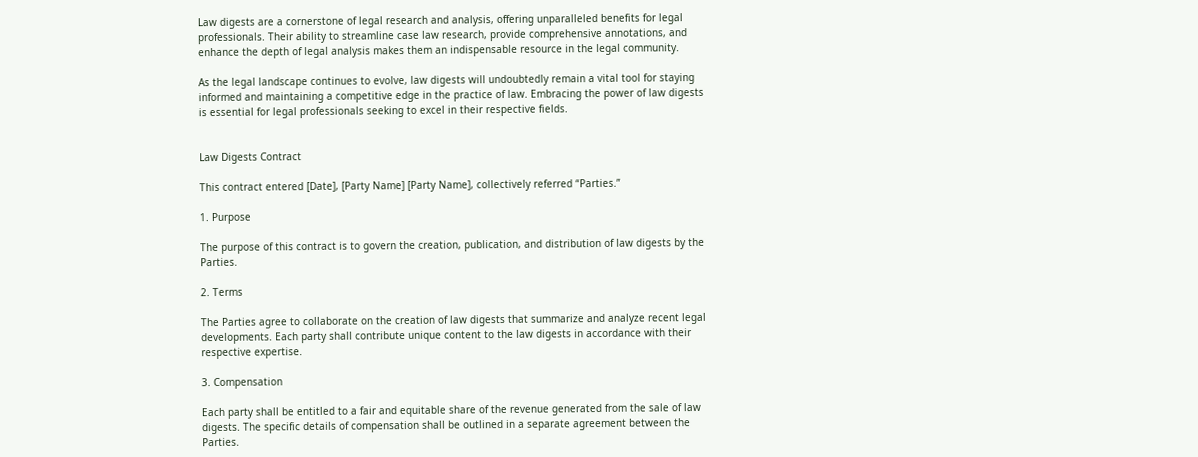Law digests are a cornerstone of legal research and analysis, offering unparalleled benefits for legal professionals. Their ability to streamline case law research, provide comprehensive annotations, and enhance the depth of legal analysis makes them an indispensable resource in the legal community.

As the legal landscape continues to evolve, law digests will undoubtedly remain a vital tool for staying informed and maintaining a competitive edge in the practice of law. Embracing the power of law digests is essential for legal professionals seeking to excel in their respective fields.


Law Digests Contract

This contract entered [Date], [Party Name] [Party Name], collectively referred “Parties.”

1. Purpose

The purpose of this contract is to govern the creation, publication, and distribution of law digests by the Parties.

2. Terms

The Parties agree to collaborate on the creation of law digests that summarize and analyze recent legal developments. Each party shall contribute unique content to the law digests in accordance with their respective expertise.

3. Compensation

Each party shall be entitled to a fair and equitable share of the revenue generated from the sale of law digests. The specific details of compensation shall be outlined in a separate agreement between the Parties.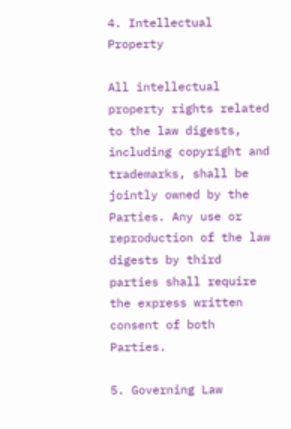4. Intellectual Property

All intellectual property rights related to the law digests, including copyright and trademarks, shall be jointly owned by the Parties. Any use or reproduction of the law digests by third parties shall require the express written consent of both Parties.

5. Governing Law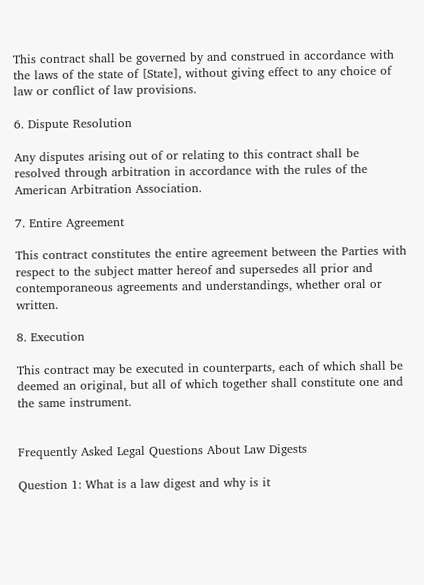This contract shall be governed by and construed in accordance with the laws of the state of [State], without giving effect to any choice of law or conflict of law provisions.

6. Dispute Resolution

Any disputes arising out of or relating to this contract shall be resolved through arbitration in accordance with the rules of the American Arbitration Association.

7. Entire Agreement

This contract constitutes the entire agreement between the Parties with respect to the subject matter hereof and supersedes all prior and contemporaneous agreements and understandings, whether oral or written.

8. Execution

This contract may be executed in counterparts, each of which shall be deemed an original, but all of which together shall constitute one and the same instrument.


Frequently Asked Legal Questions About Law Digests

Question 1: What is a law digest and why is it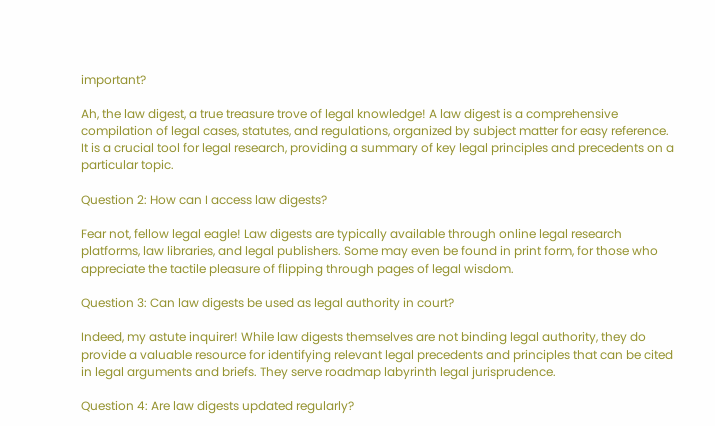important?

Ah, the law digest, a true treasure trove of legal knowledge! A law digest is a comprehensive compilation of legal cases, statutes, and regulations, organized by subject matter for easy reference. It is a crucial tool for legal research, providing a summary of key legal principles and precedents on a particular topic.

Question 2: How can I access law digests?

Fear not, fellow legal eagle! Law digests are typically available through online legal research platforms, law libraries, and legal publishers. Some may even be found in print form, for those who appreciate the tactile pleasure of flipping through pages of legal wisdom.

Question 3: Can law digests be used as legal authority in court?

Indeed, my astute inquirer! While law digests themselves are not binding legal authority, they do provide a valuable resource for identifying relevant legal precedents and principles that can be cited in legal arguments and briefs. They serve roadmap labyrinth legal jurisprudence.

Question 4: Are law digests updated regularly?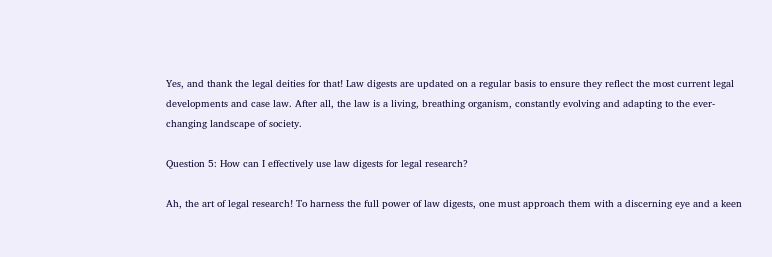Yes, and thank the legal deities for that! Law digests are updated on a regular basis to ensure they reflect the most current legal developments and case law. After all, the law is a living, breathing organism, constantly evolving and adapting to the ever-changing landscape of society.

Question 5: How can I effectively use law digests for legal research?

Ah, the art of legal research! To harness the full power of law digests, one must approach them with a discerning eye and a keen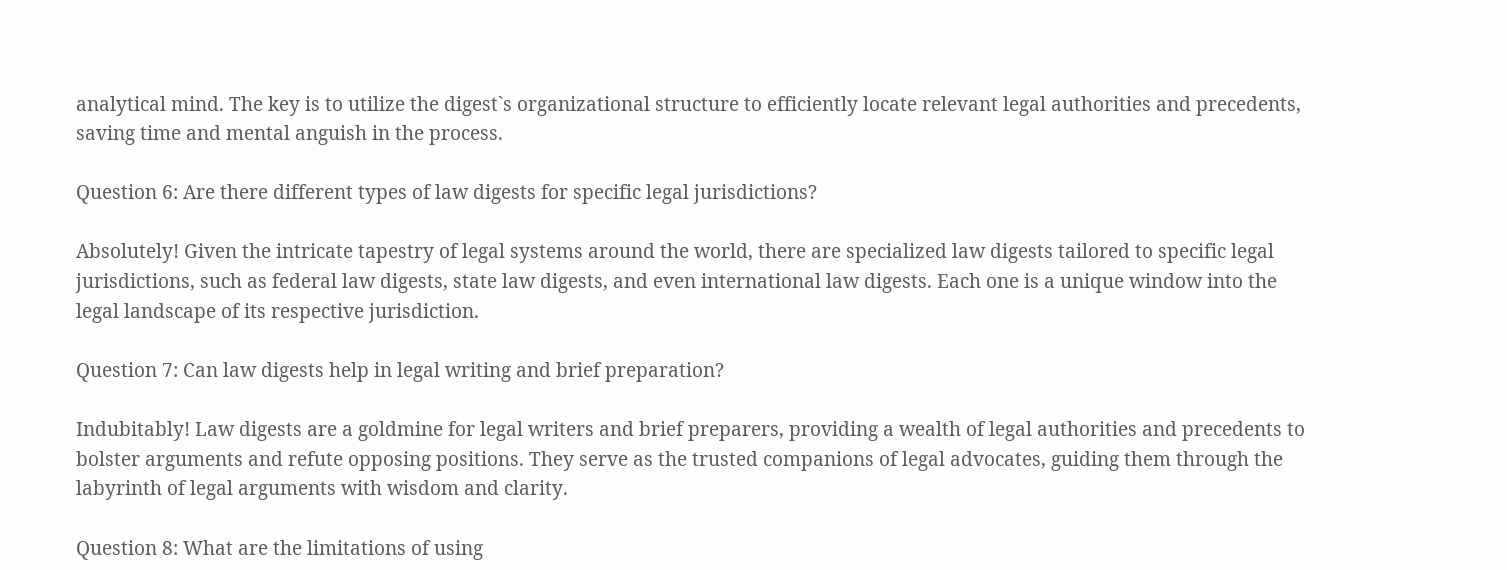analytical mind. The key is to utilize the digest`s organizational structure to efficiently locate relevant legal authorities and precedents, saving time and mental anguish in the process.

Question 6: Are there different types of law digests for specific legal jurisdictions?

Absolutely! Given the intricate tapestry of legal systems around the world, there are specialized law digests tailored to specific legal jurisdictions, such as federal law digests, state law digests, and even international law digests. Each one is a unique window into the legal landscape of its respective jurisdiction.

Question 7: Can law digests help in legal writing and brief preparation?

Indubitably! Law digests are a goldmine for legal writers and brief preparers, providing a wealth of legal authorities and precedents to bolster arguments and refute opposing positions. They serve as the trusted companions of legal advocates, guiding them through the labyrinth of legal arguments with wisdom and clarity.

Question 8: What are the limitations of using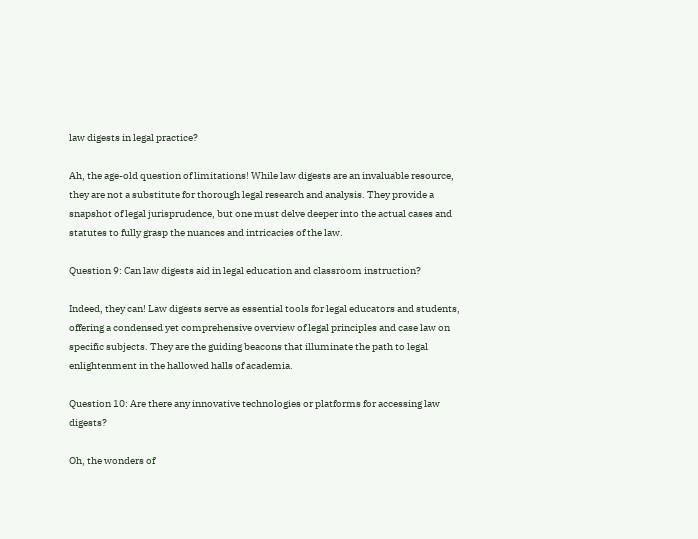law digests in legal practice?

Ah, the age-old question of limitations! While law digests are an invaluable resource, they are not a substitute for thorough legal research and analysis. They provide a snapshot of legal jurisprudence, but one must delve deeper into the actual cases and statutes to fully grasp the nuances and intricacies of the law.

Question 9: Can law digests aid in legal education and classroom instruction?

Indeed, they can! Law digests serve as essential tools for legal educators and students, offering a condensed yet comprehensive overview of legal principles and case law on specific subjects. They are the guiding beacons that illuminate the path to legal enlightenment in the hallowed halls of academia.

Question 10: Are there any innovative technologies or platforms for accessing law digests?

Oh, the wonders of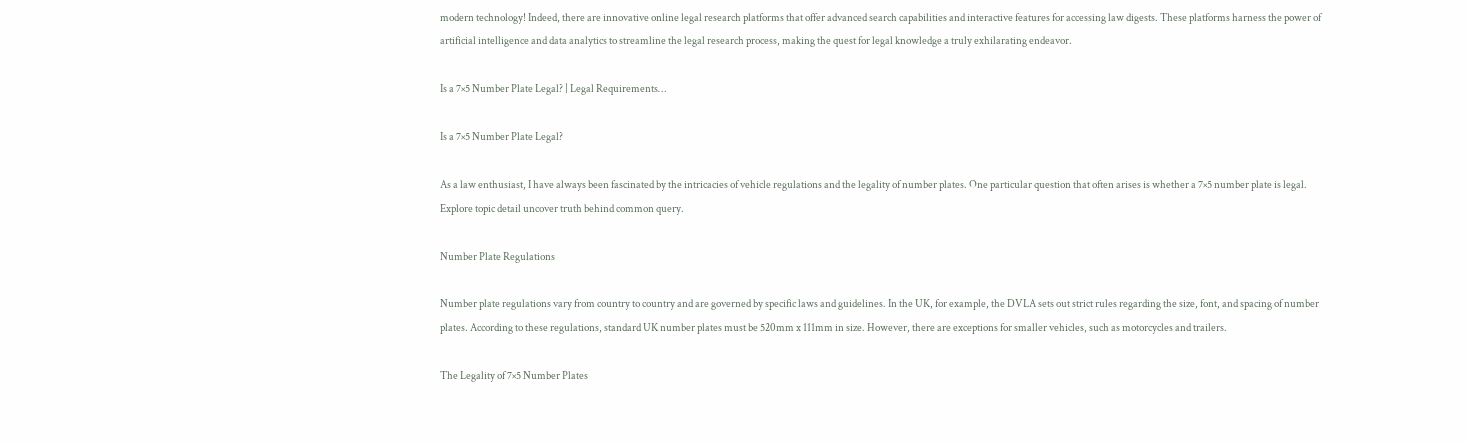modern technology! Indeed, there are innovative online legal research platforms that offer advanced search capabilities and interactive features for accessing law digests. These platforms harness the power of artificial intelligence and data analytics to streamline the legal research process, making the quest for legal knowledge a truly exhilarating endeavor.

Is a 7×5 Number Plate Legal? | Legal Requirements…

Is a 7×5 Number Plate Legal?

As a law enthusiast, I have always been fascinated by the intricacies of vehicle regulations and the legality of number plates. One particular question that often arises is whether a 7×5 number plate is legal. Explore topic detail uncover truth behind common query.

Number Plate Regulations

Number plate regulations vary from country to country and are governed by specific laws and guidelines. In the UK, for example, the DVLA sets out strict rules regarding the size, font, and spacing of number plates. According to these regulations, standard UK number plates must be 520mm x 111mm in size. However, there are exceptions for smaller vehicles, such as motorcycles and trailers.

The Legality of 7×5 Number Plates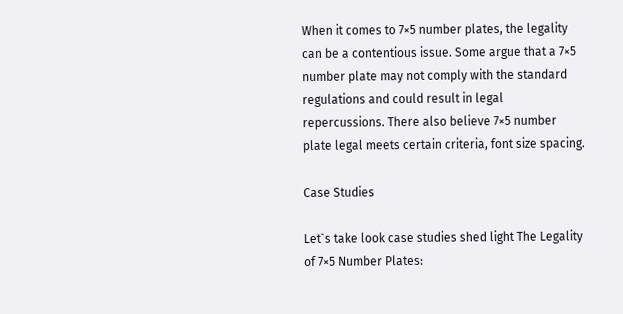When it comes to 7×5 number plates, the legality can be a contentious issue. Some argue that a 7×5 number plate may not comply with the standard regulations and could result in legal repercussions. There also believe 7×5 number plate legal meets certain criteria, font size spacing.

Case Studies

Let`s take look case studies shed light The Legality of 7×5 Number Plates: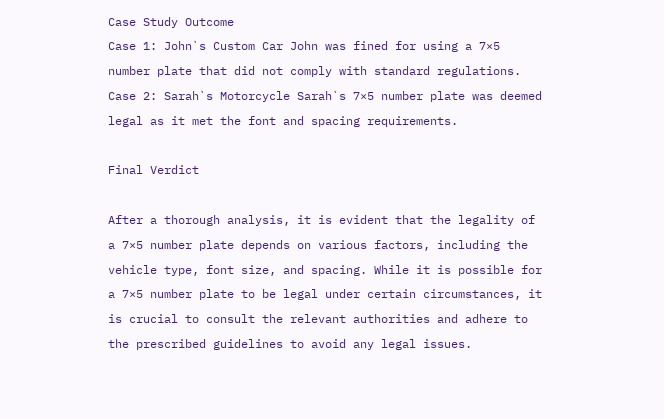Case Study Outcome
Case 1: John`s Custom Car John was fined for using a 7×5 number plate that did not comply with standard regulations.
Case 2: Sarah`s Motorcycle Sarah`s 7×5 number plate was deemed legal as it met the font and spacing requirements.

Final Verdict

After a thorough analysis, it is evident that the legality of a 7×5 number plate depends on various factors, including the vehicle type, font size, and spacing. While it is possible for a 7×5 number plate to be legal under certain circumstances, it is crucial to consult the relevant authorities and adhere to the prescribed guidelines to avoid any legal issues.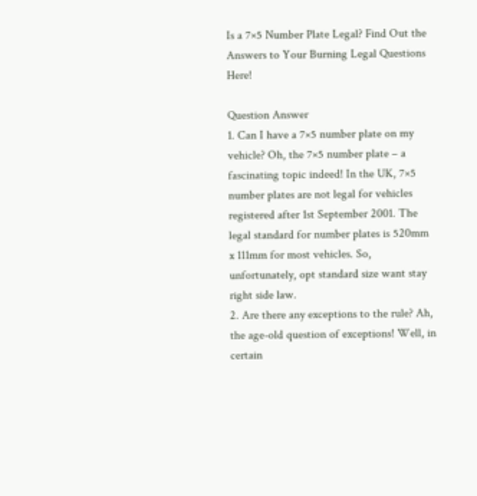Is a 7×5 Number Plate Legal? Find Out the Answers to Your Burning Legal Questions Here!

Question Answer
1. Can I have a 7×5 number plate on my vehicle? Oh, the 7×5 number plate – a fascinating topic indeed! In the UK, 7×5 number plates are not legal for vehicles registered after 1st September 2001. The legal standard for number plates is 520mm x 111mm for most vehicles. So, unfortunately, opt standard size want stay right side law.
2. Are there any exceptions to the rule? Ah, the age-old question of exceptions! Well, in certain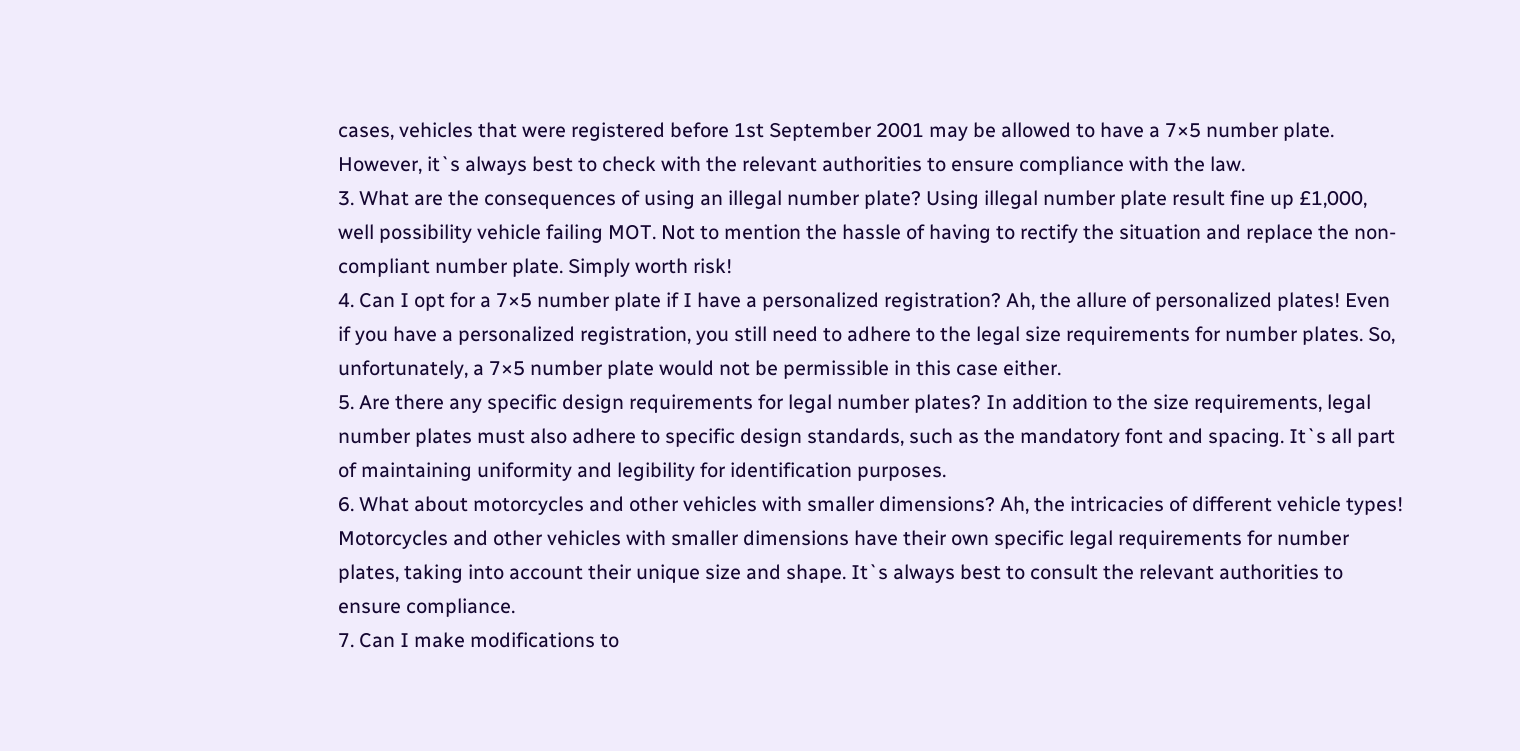cases, vehicles that were registered before 1st September 2001 may be allowed to have a 7×5 number plate. However, it`s always best to check with the relevant authorities to ensure compliance with the law.
3. What are the consequences of using an illegal number plate? Using illegal number plate result fine up £1,000, well possibility vehicle failing MOT. Not to mention the hassle of having to rectify the situation and replace the non-compliant number plate. Simply worth risk!
4. Can I opt for a 7×5 number plate if I have a personalized registration? Ah, the allure of personalized plates! Even if you have a personalized registration, you still need to adhere to the legal size requirements for number plates. So, unfortunately, a 7×5 number plate would not be permissible in this case either.
5. Are there any specific design requirements for legal number plates? In addition to the size requirements, legal number plates must also adhere to specific design standards, such as the mandatory font and spacing. It`s all part of maintaining uniformity and legibility for identification purposes.
6. What about motorcycles and other vehicles with smaller dimensions? Ah, the intricacies of different vehicle types! Motorcycles and other vehicles with smaller dimensions have their own specific legal requirements for number plates, taking into account their unique size and shape. It`s always best to consult the relevant authorities to ensure compliance.
7. Can I make modifications to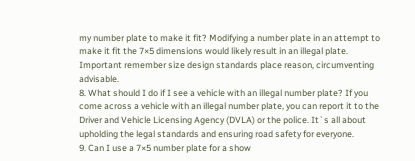my number plate to make it fit? Modifying a number plate in an attempt to make it fit the 7×5 dimensions would likely result in an illegal plate. Important remember size design standards place reason, circumventing advisable.
8. What should I do if I see a vehicle with an illegal number plate? If you come across a vehicle with an illegal number plate, you can report it to the Driver and Vehicle Licensing Agency (DVLA) or the police. It`s all about upholding the legal standards and ensuring road safety for everyone.
9. Can I use a 7×5 number plate for a show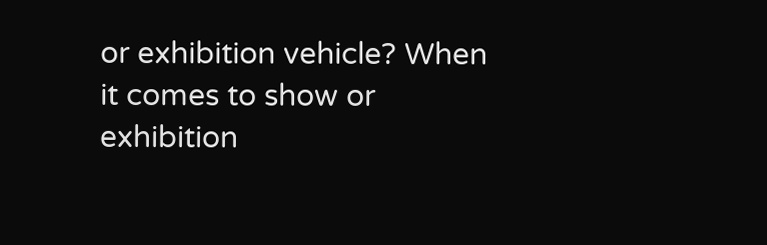or exhibition vehicle? When it comes to show or exhibition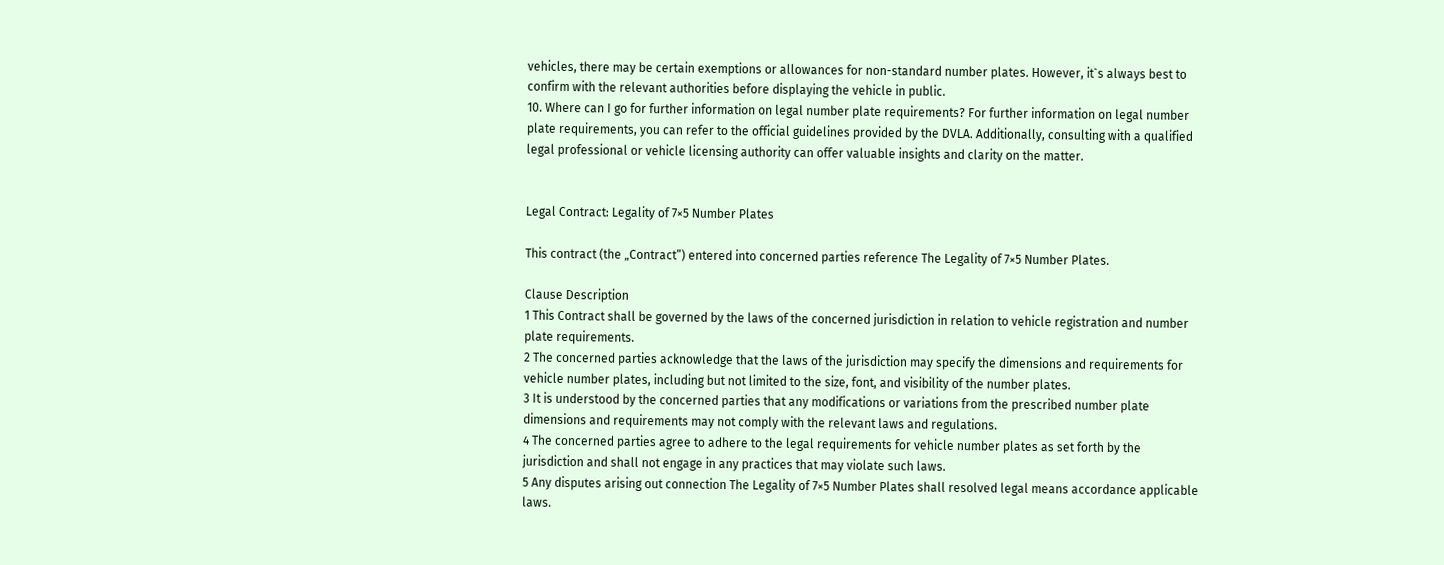vehicles, there may be certain exemptions or allowances for non-standard number plates. However, it`s always best to confirm with the relevant authorities before displaying the vehicle in public.
10. Where can I go for further information on legal number plate requirements? For further information on legal number plate requirements, you can refer to the official guidelines provided by the DVLA. Additionally, consulting with a qualified legal professional or vehicle licensing authority can offer valuable insights and clarity on the matter.


Legal Contract: Legality of 7×5 Number Plates

This contract (the „Contract”) entered into concerned parties reference The Legality of 7×5 Number Plates.

Clause Description
1 This Contract shall be governed by the laws of the concerned jurisdiction in relation to vehicle registration and number plate requirements.
2 The concerned parties acknowledge that the laws of the jurisdiction may specify the dimensions and requirements for vehicle number plates, including but not limited to the size, font, and visibility of the number plates.
3 It is understood by the concerned parties that any modifications or variations from the prescribed number plate dimensions and requirements may not comply with the relevant laws and regulations.
4 The concerned parties agree to adhere to the legal requirements for vehicle number plates as set forth by the jurisdiction and shall not engage in any practices that may violate such laws.
5 Any disputes arising out connection The Legality of 7×5 Number Plates shall resolved legal means accordance applicable laws.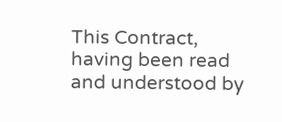This Contract, having been read and understood by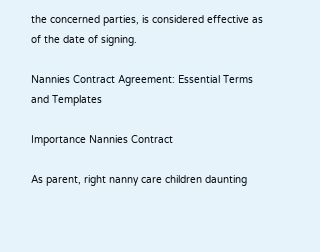the concerned parties, is considered effective as of the date of signing.

Nannies Contract Agreement: Essential Terms and Templates

Importance Nannies Contract

As parent, right nanny care children daunting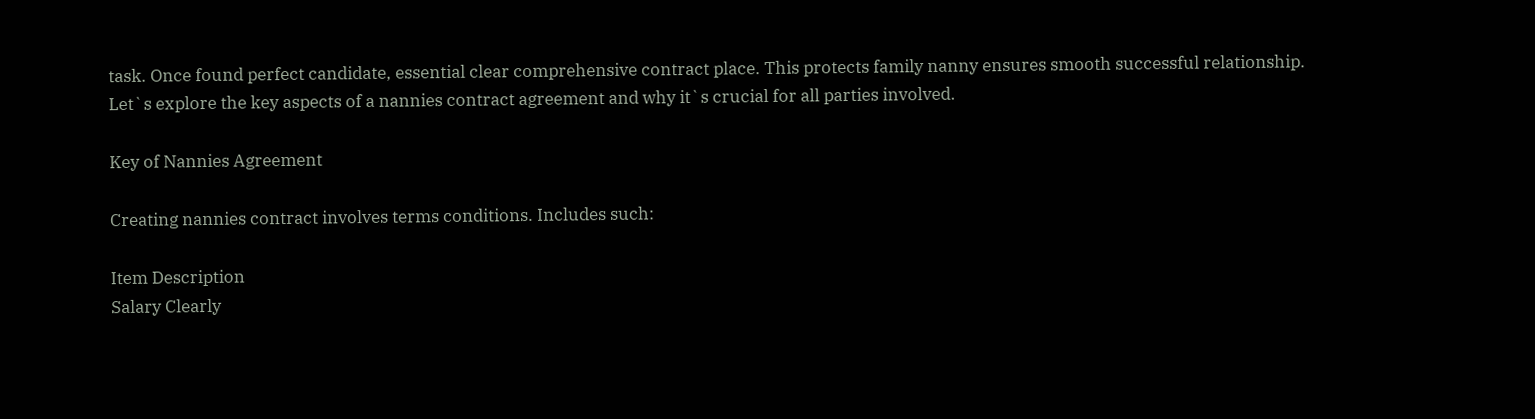task. Once found perfect candidate, essential clear comprehensive contract place. This protects family nanny ensures smooth successful relationship. Let`s explore the key aspects of a nannies contract agreement and why it`s crucial for all parties involved.

Key of Nannies Agreement

Creating nannies contract involves terms conditions. Includes such:

Item Description
Salary Clearly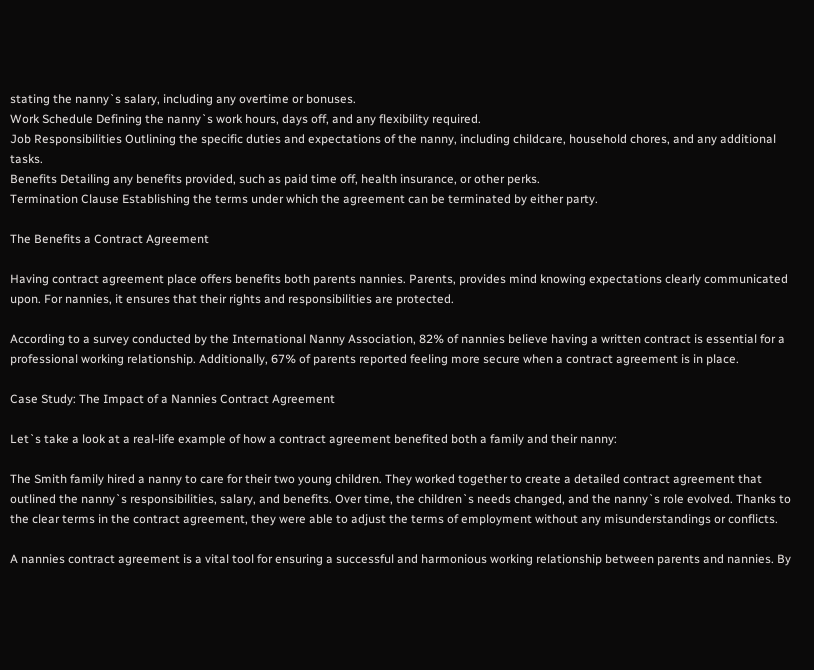stating the nanny`s salary, including any overtime or bonuses.
Work Schedule Defining the nanny`s work hours, days off, and any flexibility required.
Job Responsibilities Outlining the specific duties and expectations of the nanny, including childcare, household chores, and any additional tasks.
Benefits Detailing any benefits provided, such as paid time off, health insurance, or other perks.
Termination Clause Establishing the terms under which the agreement can be terminated by either party.

The Benefits a Contract Agreement

Having contract agreement place offers benefits both parents nannies. Parents, provides mind knowing expectations clearly communicated upon. For nannies, it ensures that their rights and responsibilities are protected.

According to a survey conducted by the International Nanny Association, 82% of nannies believe having a written contract is essential for a professional working relationship. Additionally, 67% of parents reported feeling more secure when a contract agreement is in place.

Case Study: The Impact of a Nannies Contract Agreement

Let`s take a look at a real-life example of how a contract agreement benefited both a family and their nanny:

The Smith family hired a nanny to care for their two young children. They worked together to create a detailed contract agreement that outlined the nanny`s responsibilities, salary, and benefits. Over time, the children`s needs changed, and the nanny`s role evolved. Thanks to the clear terms in the contract agreement, they were able to adjust the terms of employment without any misunderstandings or conflicts.

A nannies contract agreement is a vital tool for ensuring a successful and harmonious working relationship between parents and nannies. By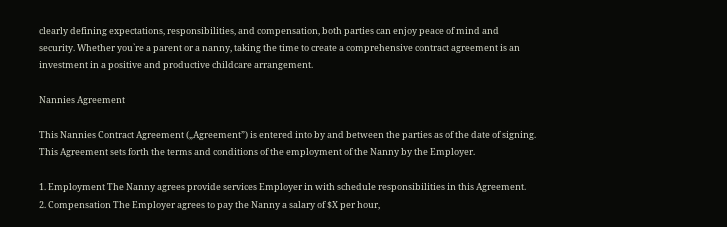clearly defining expectations, responsibilities, and compensation, both parties can enjoy peace of mind and security. Whether you`re a parent or a nanny, taking the time to create a comprehensive contract agreement is an investment in a positive and productive childcare arrangement.

Nannies Agreement

This Nannies Contract Agreement („Agreement”) is entered into by and between the parties as of the date of signing. This Agreement sets forth the terms and conditions of the employment of the Nanny by the Employer.

1. Employment The Nanny agrees provide services Employer in with schedule responsibilities in this Agreement.
2. Compensation The Employer agrees to pay the Nanny a salary of $X per hour,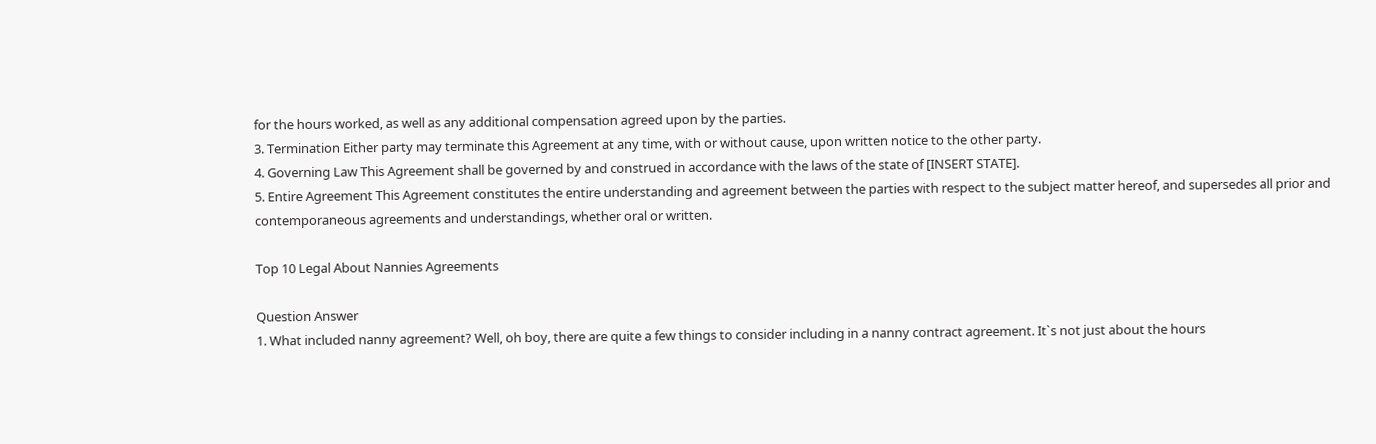for the hours worked, as well as any additional compensation agreed upon by the parties.
3. Termination Either party may terminate this Agreement at any time, with or without cause, upon written notice to the other party.
4. Governing Law This Agreement shall be governed by and construed in accordance with the laws of the state of [INSERT STATE].
5. Entire Agreement This Agreement constitutes the entire understanding and agreement between the parties with respect to the subject matter hereof, and supersedes all prior and contemporaneous agreements and understandings, whether oral or written.

Top 10 Legal About Nannies Agreements

Question Answer
1. What included nanny agreement? Well, oh boy, there are quite a few things to consider including in a nanny contract agreement. It`s not just about the hours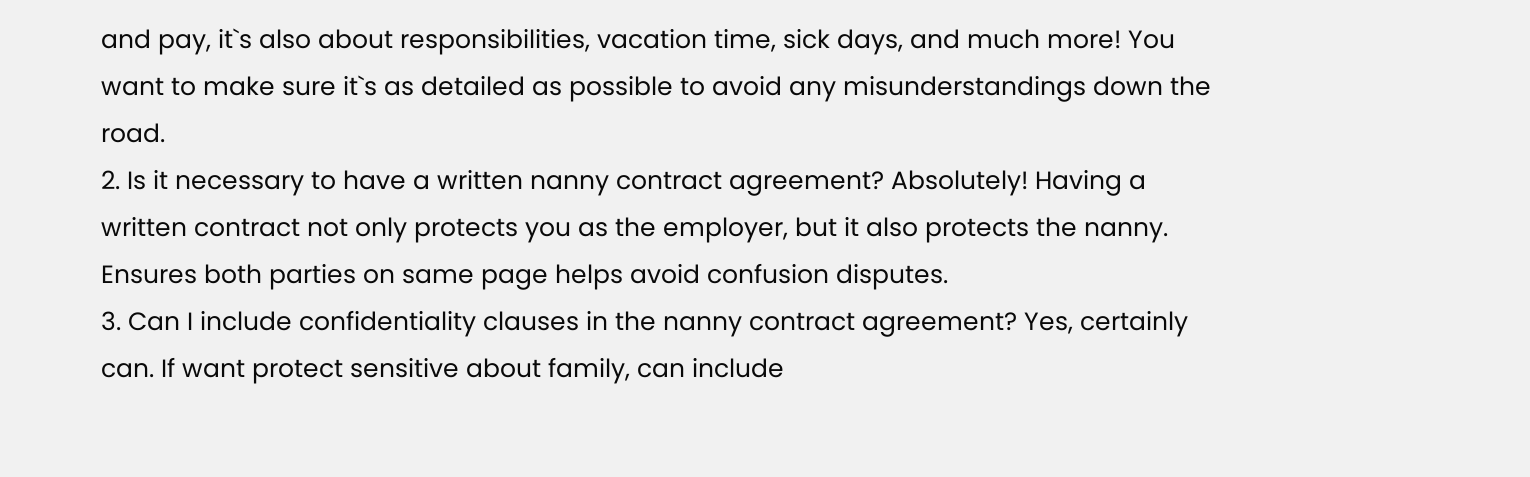and pay, it`s also about responsibilities, vacation time, sick days, and much more! You want to make sure it`s as detailed as possible to avoid any misunderstandings down the road.
2. Is it necessary to have a written nanny contract agreement? Absolutely! Having a written contract not only protects you as the employer, but it also protects the nanny. Ensures both parties on same page helps avoid confusion disputes.
3. Can I include confidentiality clauses in the nanny contract agreement? Yes, certainly can. If want protect sensitive about family, can include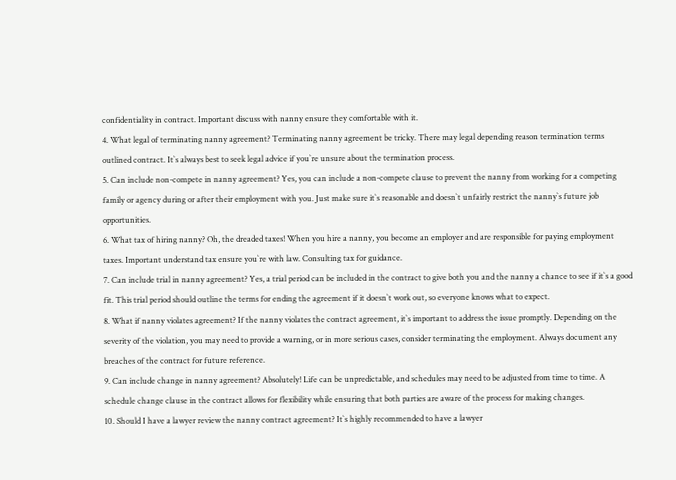confidentiality in contract. Important discuss with nanny ensure they comfortable with it.
4. What legal of terminating nanny agreement? Terminating nanny agreement be tricky. There may legal depending reason termination terms outlined contract. It`s always best to seek legal advice if you`re unsure about the termination process.
5. Can include non-compete in nanny agreement? Yes, you can include a non-compete clause to prevent the nanny from working for a competing family or agency during or after their employment with you. Just make sure it`s reasonable and doesn`t unfairly restrict the nanny`s future job opportunities.
6. What tax of hiring nanny? Oh, the dreaded taxes! When you hire a nanny, you become an employer and are responsible for paying employment taxes. Important understand tax ensure you`re with law. Consulting tax for guidance.
7. Can include trial in nanny agreement? Yes, a trial period can be included in the contract to give both you and the nanny a chance to see if it`s a good fit. This trial period should outline the terms for ending the agreement if it doesn`t work out, so everyone knows what to expect.
8. What if nanny violates agreement? If the nanny violates the contract agreement, it`s important to address the issue promptly. Depending on the severity of the violation, you may need to provide a warning, or in more serious cases, consider terminating the employment. Always document any breaches of the contract for future reference.
9. Can include change in nanny agreement? Absolutely! Life can be unpredictable, and schedules may need to be adjusted from time to time. A schedule change clause in the contract allows for flexibility while ensuring that both parties are aware of the process for making changes.
10. Should I have a lawyer review the nanny contract agreement? It`s highly recommended to have a lawyer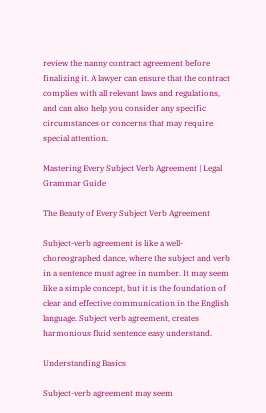review the nanny contract agreement before finalizing it. A lawyer can ensure that the contract complies with all relevant laws and regulations, and can also help you consider any specific circumstances or concerns that may require special attention.

Mastering Every Subject Verb Agreement | Legal Grammar Guide

The Beauty of Every Subject Verb Agreement

Subject-verb agreement is like a well-choreographed dance, where the subject and verb in a sentence must agree in number. It may seem like a simple concept, but it is the foundation of clear and effective communication in the English language. Subject verb agreement, creates harmonious fluid sentence easy understand.

Understanding Basics

Subject-verb agreement may seem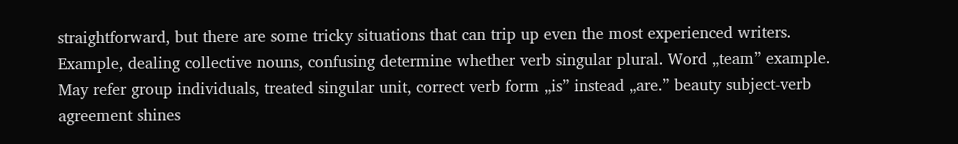straightforward, but there are some tricky situations that can trip up even the most experienced writers. Example, dealing collective nouns, confusing determine whether verb singular plural. Word „team” example. May refer group individuals, treated singular unit, correct verb form „is” instead „are.” beauty subject-verb agreement shines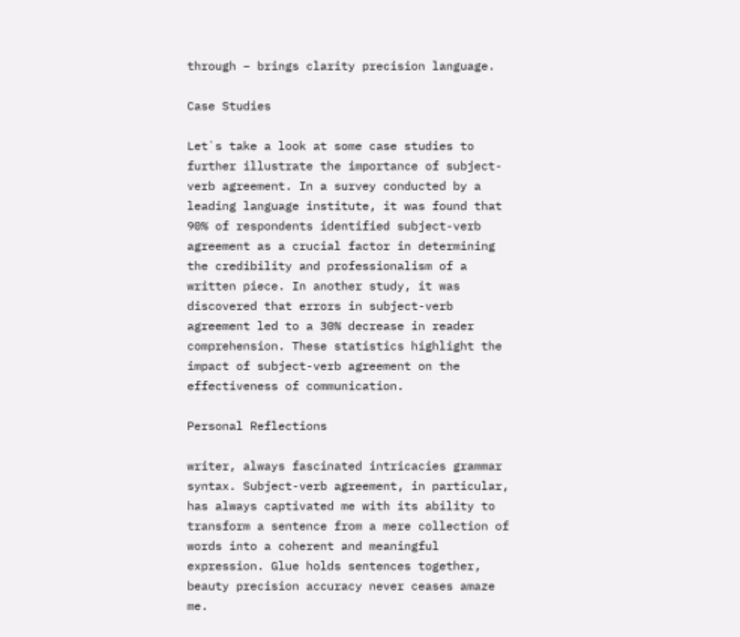through – brings clarity precision language.

Case Studies

Let`s take a look at some case studies to further illustrate the importance of subject-verb agreement. In a survey conducted by a leading language institute, it was found that 90% of respondents identified subject-verb agreement as a crucial factor in determining the credibility and professionalism of a written piece. In another study, it was discovered that errors in subject-verb agreement led to a 30% decrease in reader comprehension. These statistics highlight the impact of subject-verb agreement on the effectiveness of communication.

Personal Reflections

writer, always fascinated intricacies grammar syntax. Subject-verb agreement, in particular, has always captivated me with its ability to transform a sentence from a mere collection of words into a coherent and meaningful expression. Glue holds sentences together, beauty precision accuracy never ceases amaze me.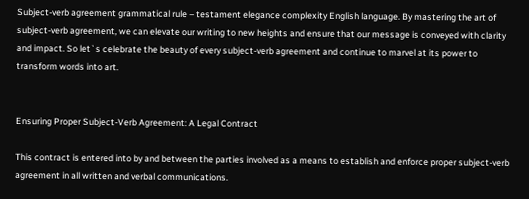Subject-verb agreement grammatical rule – testament elegance complexity English language. By mastering the art of subject-verb agreement, we can elevate our writing to new heights and ensure that our message is conveyed with clarity and impact. So let`s celebrate the beauty of every subject-verb agreement and continue to marvel at its power to transform words into art.


Ensuring Proper Subject-Verb Agreement: A Legal Contract

This contract is entered into by and between the parties involved as a means to establish and enforce proper subject-verb agreement in all written and verbal communications.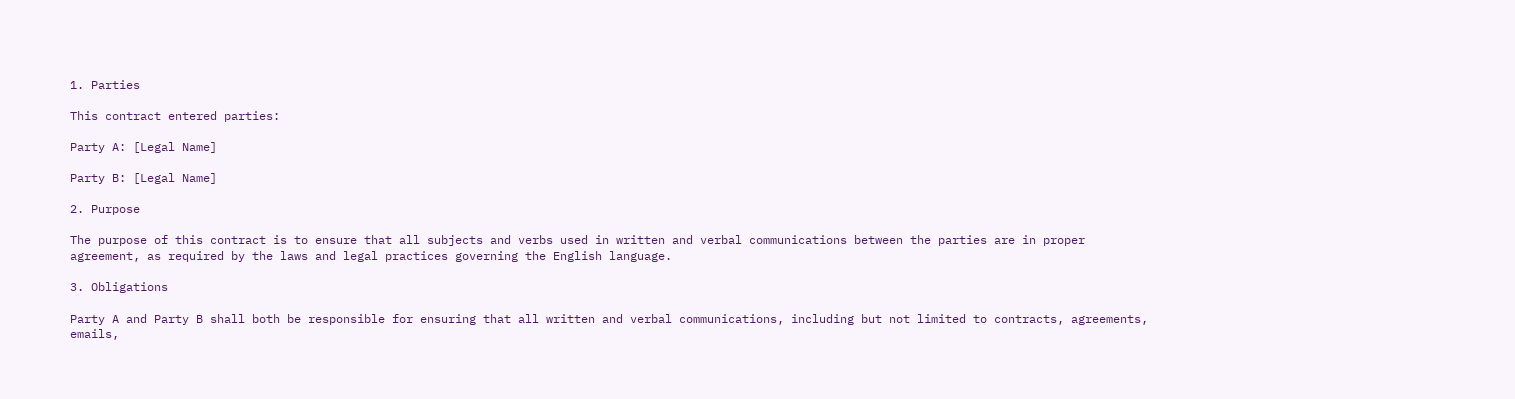1. Parties

This contract entered parties:

Party A: [Legal Name]

Party B: [Legal Name]

2. Purpose

The purpose of this contract is to ensure that all subjects and verbs used in written and verbal communications between the parties are in proper agreement, as required by the laws and legal practices governing the English language.

3. Obligations

Party A and Party B shall both be responsible for ensuring that all written and verbal communications, including but not limited to contracts, agreements, emails,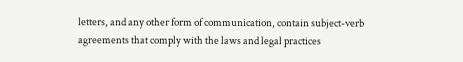letters, and any other form of communication, contain subject-verb agreements that comply with the laws and legal practices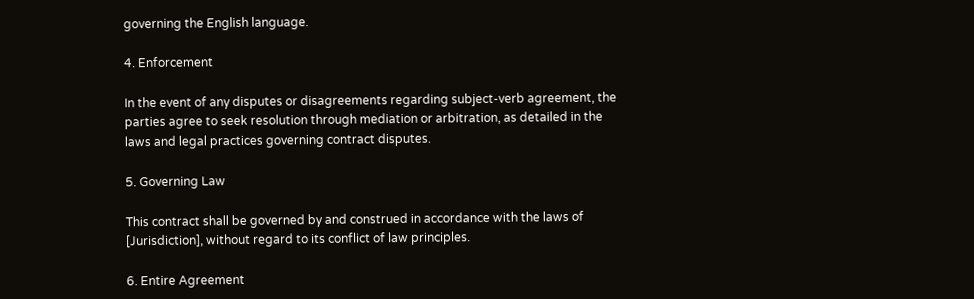governing the English language.

4. Enforcement

In the event of any disputes or disagreements regarding subject-verb agreement, the parties agree to seek resolution through mediation or arbitration, as detailed in the laws and legal practices governing contract disputes.

5. Governing Law

This contract shall be governed by and construed in accordance with the laws of [Jurisdiction], without regard to its conflict of law principles.

6. Entire Agreement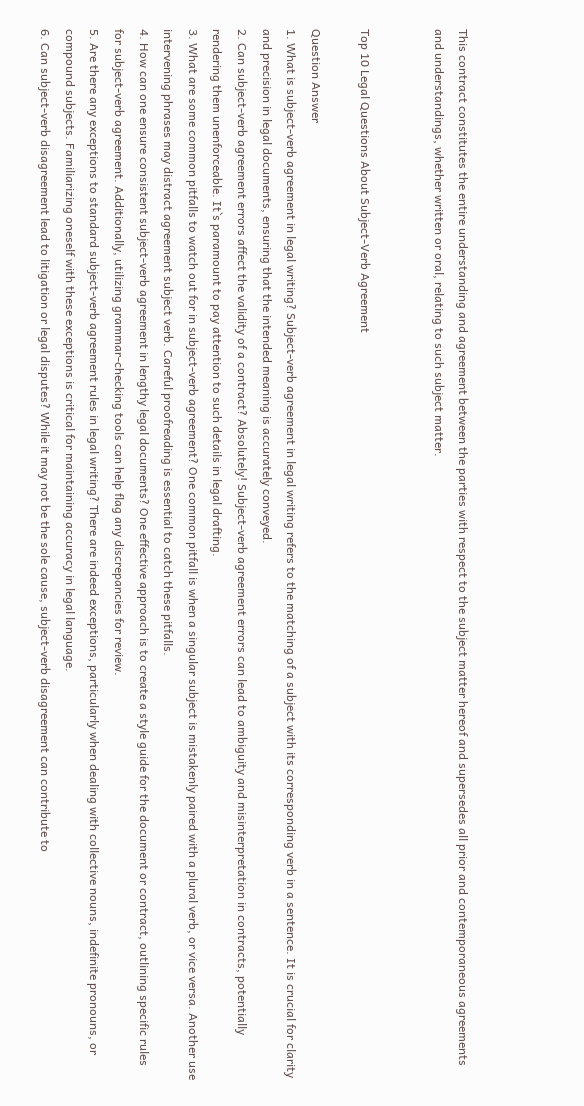This contract constitutes the entire understanding and agreement between the parties with respect to the subject matter hereof and supersedes all prior and contemporaneous agreements and understandings, whether written or oral, relating to such subject matter.


Top 10 Legal Questions About Subject-Verb Agreement

Question Answer
1. What is subject-verb agreement in legal writing? Subject-verb agreement in legal writing refers to the matching of a subject with its corresponding verb in a sentence. It is crucial for clarity and precision in legal documents, ensuring that the intended meaning is accurately conveyed.
2. Can subject-verb agreement errors affect the validity of a contract? Absolutely! Subject-verb agreement errors can lead to ambiguity and misinterpretation in contracts, potentially rendering them unenforceable. It`s paramount to pay attention to such details in legal drafting.
3. What are some common pitfalls to watch out for in subject-verb agreement? One common pitfall is when a singular subject is mistakenly paired with a plural verb, or vice versa. Another use intervening phrases may distract agreement subject verb. Careful proofreading is essential to catch these pitfalls.
4. How can one ensure consistent subject-verb agreement in lengthy legal documents? One effective approach is to create a style guide for the document or contract, outlining specific rules for subject-verb agreement. Additionally, utilizing grammar-checking tools can help flag any discrepancies for review.
5. Are there any exceptions to standard subject-verb agreement rules in legal writing? There are indeed exceptions, particularly when dealing with collective nouns, indefinite pronouns, or compound subjects. Familiarizing oneself with these exceptions is critical for maintaining accuracy in legal language.
6. Can subject-verb disagreement lead to litigation or legal disputes? While it may not be the sole cause, subject-verb disagreement can contribute to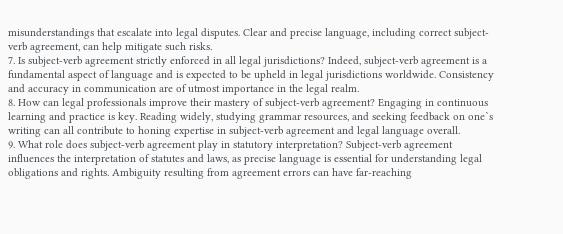misunderstandings that escalate into legal disputes. Clear and precise language, including correct subject-verb agreement, can help mitigate such risks.
7. Is subject-verb agreement strictly enforced in all legal jurisdictions? Indeed, subject-verb agreement is a fundamental aspect of language and is expected to be upheld in legal jurisdictions worldwide. Consistency and accuracy in communication are of utmost importance in the legal realm.
8. How can legal professionals improve their mastery of subject-verb agreement? Engaging in continuous learning and practice is key. Reading widely, studying grammar resources, and seeking feedback on one`s writing can all contribute to honing expertise in subject-verb agreement and legal language overall.
9. What role does subject-verb agreement play in statutory interpretation? Subject-verb agreement influences the interpretation of statutes and laws, as precise language is essential for understanding legal obligations and rights. Ambiguity resulting from agreement errors can have far-reaching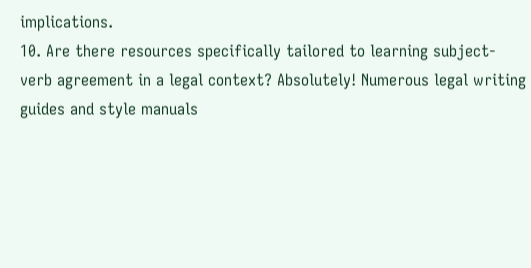implications.
10. Are there resources specifically tailored to learning subject-verb agreement in a legal context? Absolutely! Numerous legal writing guides and style manuals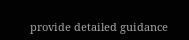provide detailed guidance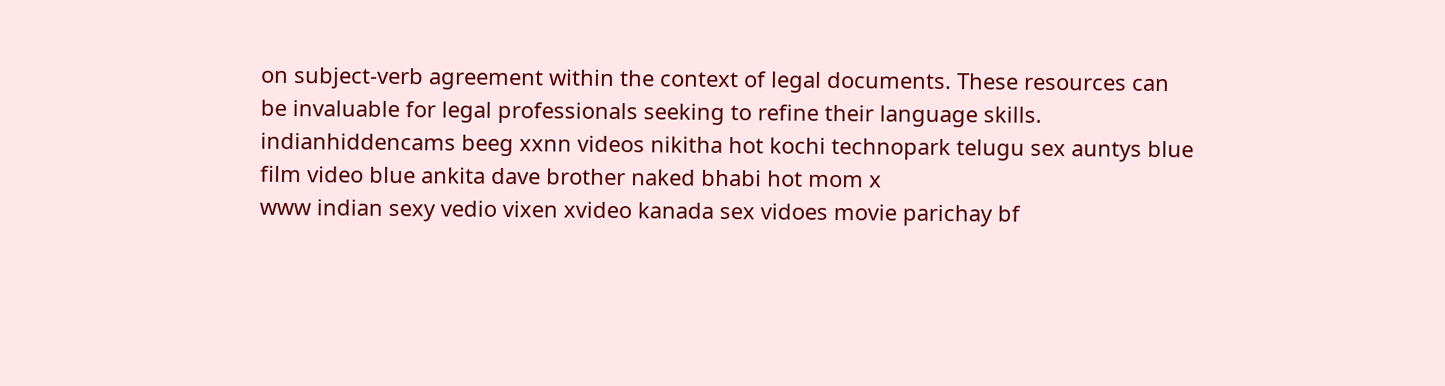on subject-verb agreement within the context of legal documents. These resources can be invaluable for legal professionals seeking to refine their language skills.
indianhiddencams beeg xxnn videos nikitha hot kochi technopark telugu sex auntys blue film video blue ankita dave brother naked bhabi hot mom x
www indian sexy vedio vixen xvideo kanada sex vidoes movie parichay bf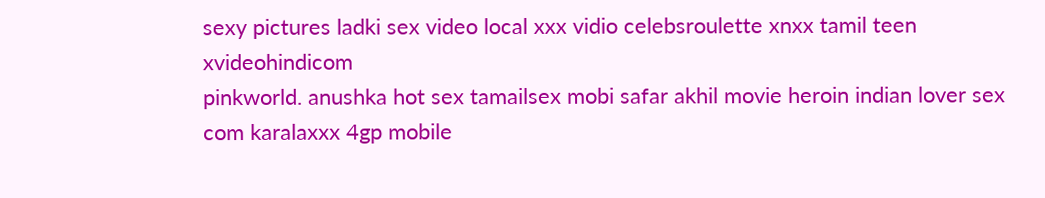sexy pictures ladki sex video local xxx vidio celebsroulette xnxx tamil teen xvideohindicom
pinkworld. anushka hot sex tamailsex mobi safar akhil movie heroin indian lover sex com karalaxxx 4gp mobile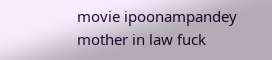movie ipoonampandey mother in law fuck